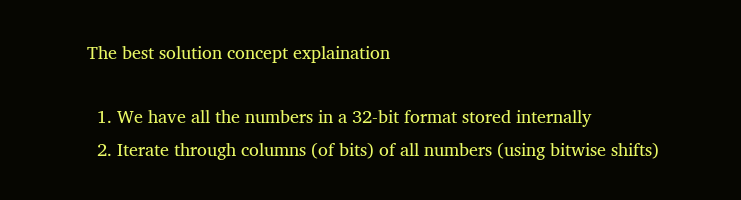The best solution concept explaination

  1. We have all the numbers in a 32-bit format stored internally
  2. Iterate through columns (of bits) of all numbers (using bitwise shifts)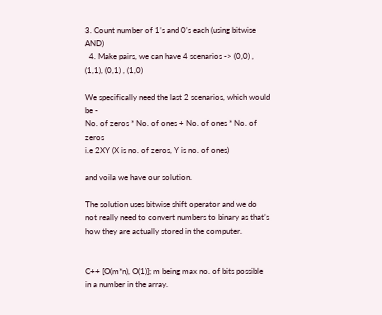3. Count number of 1’s and 0’s each (using bitwise AND)
  4. Make pairs, we can have 4 scenarios -> (0,0) , (1,1), (0,1) , (1,0)

We specifically need the last 2 scenarios, which would be -
No. of zeros * No. of ones + No. of ones * No. of zeros
i.e 2XY (X is no. of zeros, Y is no. of ones)

and voila we have our solution.

The solution uses bitwise shift operator and we do not really need to convert numbers to binary as that’s how they are actually stored in the computer.


C++ [O(m*n), O(1)]; m being max no. of bits possible in a number in the array.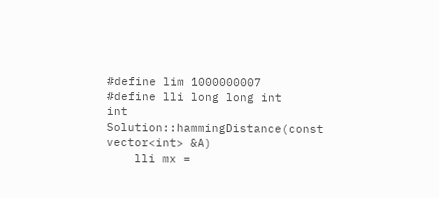#define lim 1000000007
#define lli long long int
int Solution::hammingDistance(const vector<int> &A)
    lli mx =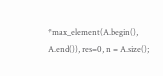*max_element(A.begin(), A.end()), res=0, n = A.size();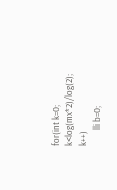for(int k=0; k<log(mx*2)/log(2); k++)
        lli b=0;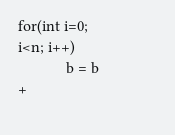for(int i=0; i<n; i++)
            b = b +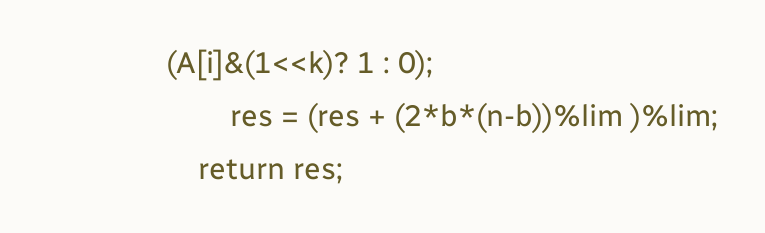(A[i]&(1<<k)? 1 : 0);
        res = (res + (2*b*(n-b))%lim )%lim;
    return res;